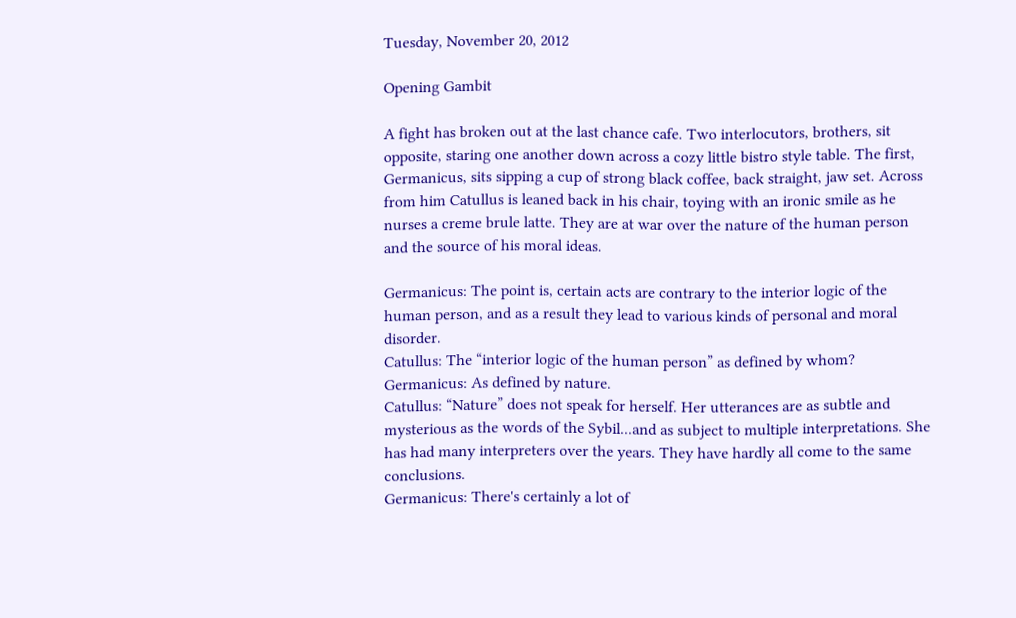Tuesday, November 20, 2012

Opening Gambit

A fight has broken out at the last chance cafe. Two interlocutors, brothers, sit opposite, staring one another down across a cozy little bistro style table. The first, Germanicus, sits sipping a cup of strong black coffee, back straight, jaw set. Across from him Catullus is leaned back in his chair, toying with an ironic smile as he nurses a creme brule latte. They are at war over the nature of the human person and the source of his moral ideas.

Germanicus: The point is, certain acts are contrary to the interior logic of the human person, and as a result they lead to various kinds of personal and moral disorder.
Catullus: The “interior logic of the human person” as defined by whom?
Germanicus: As defined by nature.
Catullus: “Nature” does not speak for herself. Her utterances are as subtle and mysterious as the words of the Sybil...and as subject to multiple interpretations. She has had many interpreters over the years. They have hardly all come to the same conclusions.
Germanicus: There's certainly a lot of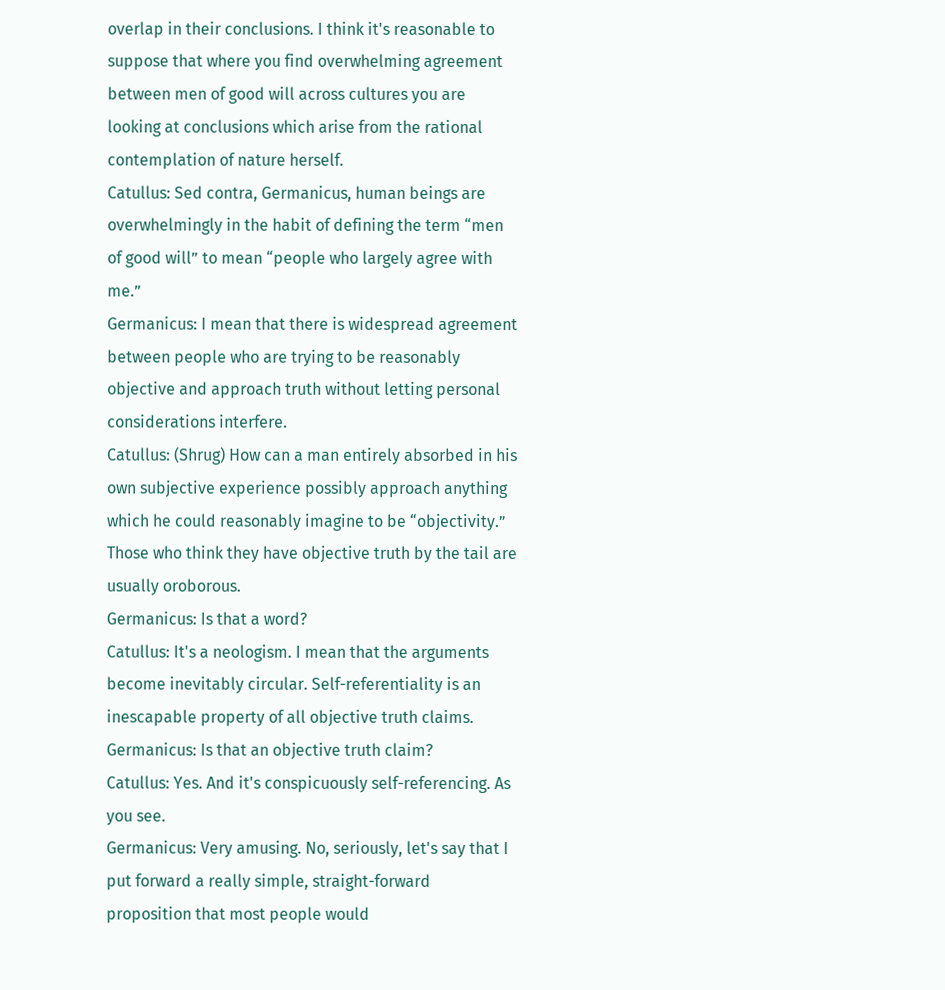overlap in their conclusions. I think it's reasonable to suppose that where you find overwhelming agreement between men of good will across cultures you are looking at conclusions which arise from the rational contemplation of nature herself.
Catullus: Sed contra, Germanicus, human beings are overwhelmingly in the habit of defining the term “men of good will” to mean “people who largely agree with me.”
Germanicus: I mean that there is widespread agreement between people who are trying to be reasonably objective and approach truth without letting personal considerations interfere.
Catullus: (Shrug) How can a man entirely absorbed in his own subjective experience possibly approach anything which he could reasonably imagine to be “objectivity.” Those who think they have objective truth by the tail are usually oroborous.
Germanicus: Is that a word?
Catullus: It's a neologism. I mean that the arguments become inevitably circular. Self-referentiality is an inescapable property of all objective truth claims.
Germanicus: Is that an objective truth claim?
Catullus: Yes. And it's conspicuously self-referencing. As you see.
Germanicus: Very amusing. No, seriously, let's say that I put forward a really simple, straight-forward proposition that most people would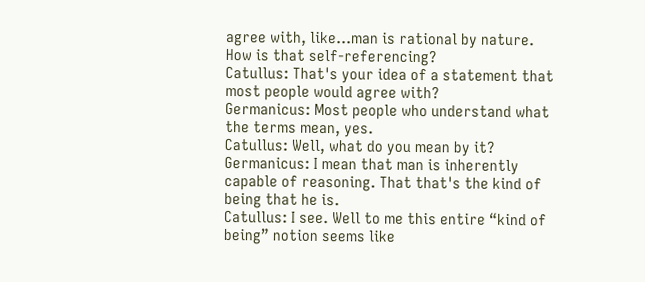agree with, like...man is rational by nature. How is that self-referencing?
Catullus: That's your idea of a statement that most people would agree with?
Germanicus: Most people who understand what the terms mean, yes.
Catullus: Well, what do you mean by it?
Germanicus: I mean that man is inherently capable of reasoning. That that's the kind of being that he is.
Catullus: I see. Well to me this entire “kind of being” notion seems like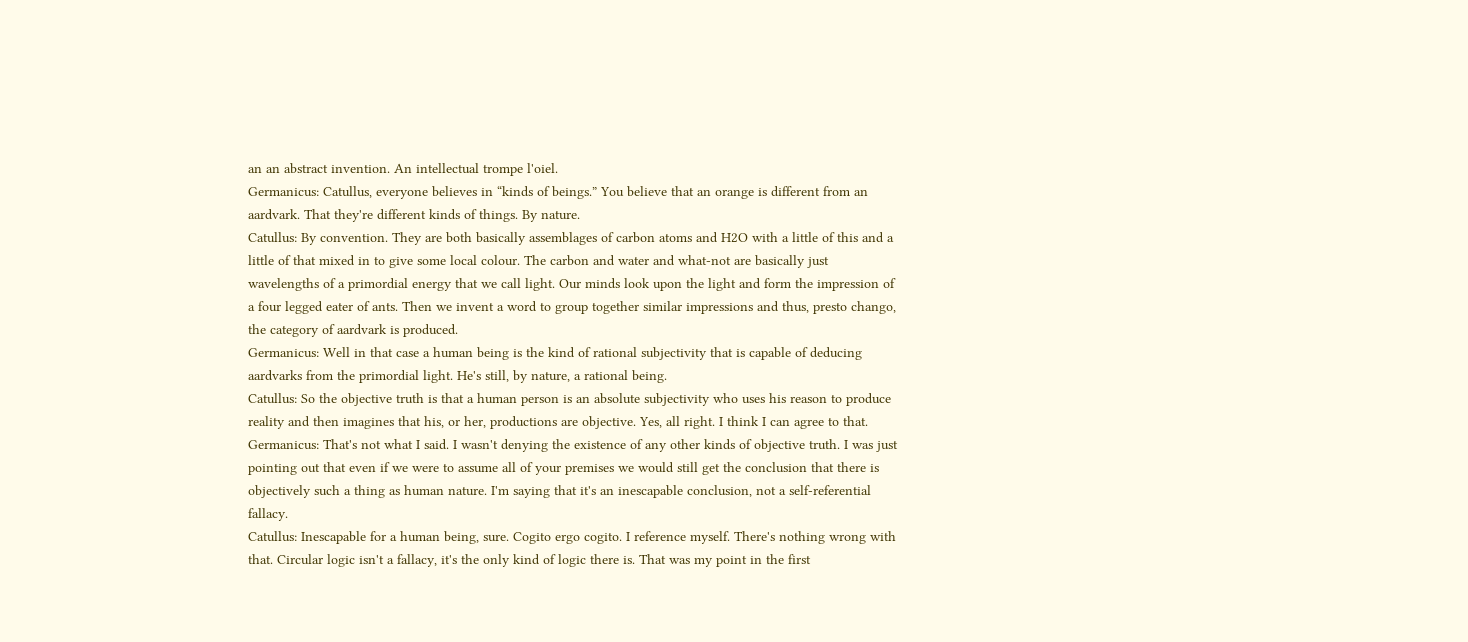an an abstract invention. An intellectual trompe l'oiel.
Germanicus: Catullus, everyone believes in “kinds of beings.” You believe that an orange is different from an aardvark. That they're different kinds of things. By nature.
Catullus: By convention. They are both basically assemblages of carbon atoms and H2O with a little of this and a little of that mixed in to give some local colour. The carbon and water and what-not are basically just wavelengths of a primordial energy that we call light. Our minds look upon the light and form the impression of a four legged eater of ants. Then we invent a word to group together similar impressions and thus, presto chango, the category of aardvark is produced.
Germanicus: Well in that case a human being is the kind of rational subjectivity that is capable of deducing aardvarks from the primordial light. He's still, by nature, a rational being.
Catullus: So the objective truth is that a human person is an absolute subjectivity who uses his reason to produce reality and then imagines that his, or her, productions are objective. Yes, all right. I think I can agree to that.
Germanicus: That's not what I said. I wasn't denying the existence of any other kinds of objective truth. I was just pointing out that even if we were to assume all of your premises we would still get the conclusion that there is objectively such a thing as human nature. I'm saying that it's an inescapable conclusion, not a self-referential fallacy.
Catullus: Inescapable for a human being, sure. Cogito ergo cogito. I reference myself. There's nothing wrong with that. Circular logic isn't a fallacy, it's the only kind of logic there is. That was my point in the first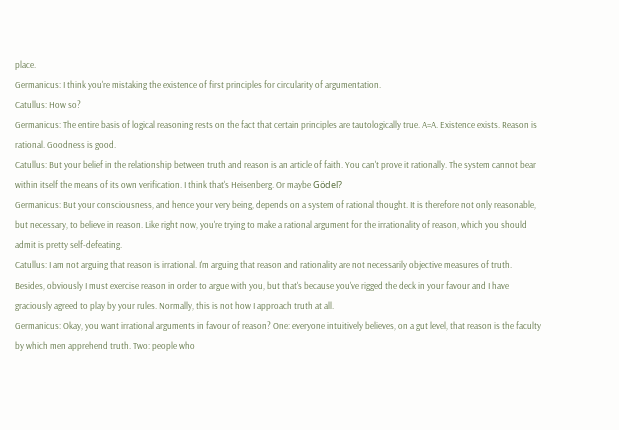place.
Germanicus: I think you're mistaking the existence of first principles for circularity of argumentation.
Catullus: How so?
Germanicus: The entire basis of logical reasoning rests on the fact that certain principles are tautologically true. A=A. Existence exists. Reason is rational. Goodness is good.
Catullus: But your belief in the relationship between truth and reason is an article of faith. You can't prove it rationally. The system cannot bear within itself the means of its own verification. I think that's Heisenberg. Or maybe Gödel?
Germanicus: But your consciousness, and hence your very being, depends on a system of rational thought. It is therefore not only reasonable, but necessary, to believe in reason. Like right now, you're trying to make a rational argument for the irrationality of reason, which you should admit is pretty self-defeating.
Catullus: I am not arguing that reason is irrational. I'm arguing that reason and rationality are not necessarily objective measures of truth. Besides, obviously I must exercise reason in order to argue with you, but that's because you've rigged the deck in your favour and I have graciously agreed to play by your rules. Normally, this is not how I approach truth at all.
Germanicus: Okay, you want irrational arguments in favour of reason? One: everyone intuitively believes, on a gut level, that reason is the faculty by which men apprehend truth. Two: people who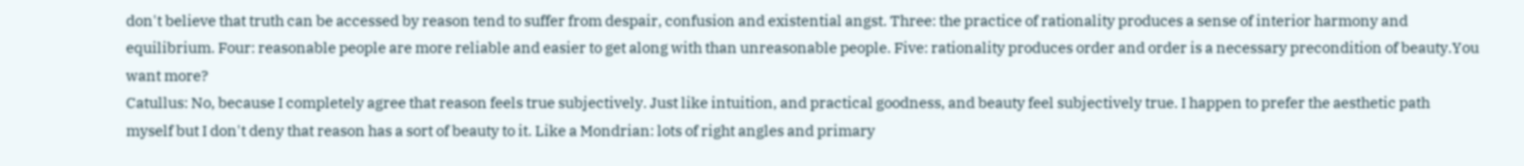don't believe that truth can be accessed by reason tend to suffer from despair, confusion and existential angst. Three: the practice of rationality produces a sense of interior harmony and equilibrium. Four: reasonable people are more reliable and easier to get along with than unreasonable people. Five: rationality produces order and order is a necessary precondition of beauty.You want more?
Catullus: No, because I completely agree that reason feels true subjectively. Just like intuition, and practical goodness, and beauty feel subjectively true. I happen to prefer the aesthetic path myself but I don't deny that reason has a sort of beauty to it. Like a Mondrian: lots of right angles and primary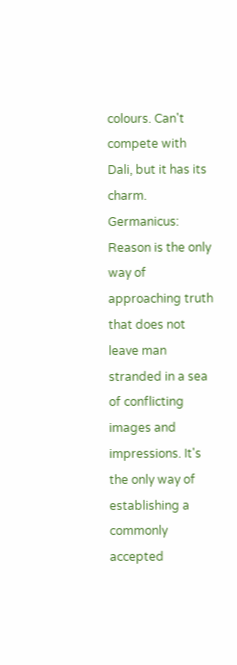colours. Can't compete with Dali, but it has its charm.
Germanicus: Reason is the only way of approaching truth that does not leave man stranded in a sea of conflicting images and impressions. It's the only way of establishing a commonly accepted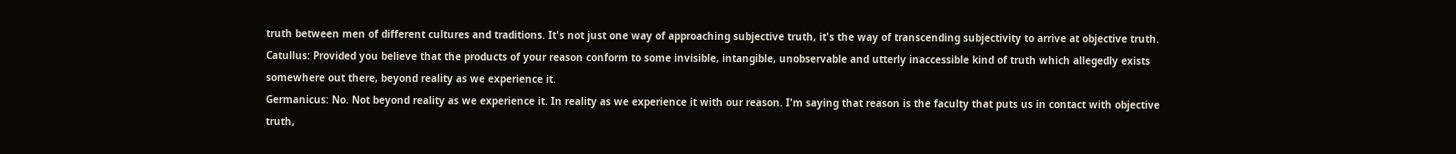truth between men of different cultures and traditions. It's not just one way of approaching subjective truth, it's the way of transcending subjectivity to arrive at objective truth.
Catullus: Provided you believe that the products of your reason conform to some invisible, intangible, unobservable and utterly inaccessible kind of truth which allegedly exists somewhere out there, beyond reality as we experience it.
Germanicus: No. Not beyond reality as we experience it. In reality as we experience it with our reason. I'm saying that reason is the faculty that puts us in contact with objective truth,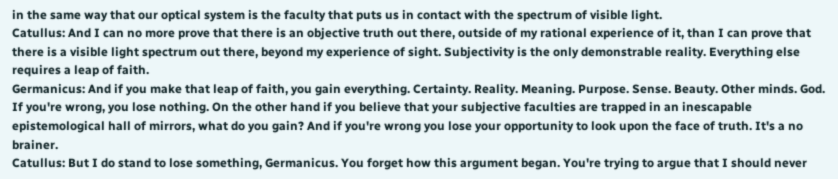in the same way that our optical system is the faculty that puts us in contact with the spectrum of visible light.
Catullus: And I can no more prove that there is an objective truth out there, outside of my rational experience of it, than I can prove that there is a visible light spectrum out there, beyond my experience of sight. Subjectivity is the only demonstrable reality. Everything else requires a leap of faith.
Germanicus: And if you make that leap of faith, you gain everything. Certainty. Reality. Meaning. Purpose. Sense. Beauty. Other minds. God. If you're wrong, you lose nothing. On the other hand if you believe that your subjective faculties are trapped in an inescapable epistemological hall of mirrors, what do you gain? And if you're wrong you lose your opportunity to look upon the face of truth. It's a no brainer.
Catullus: But I do stand to lose something, Germanicus. You forget how this argument began. You're trying to argue that I should never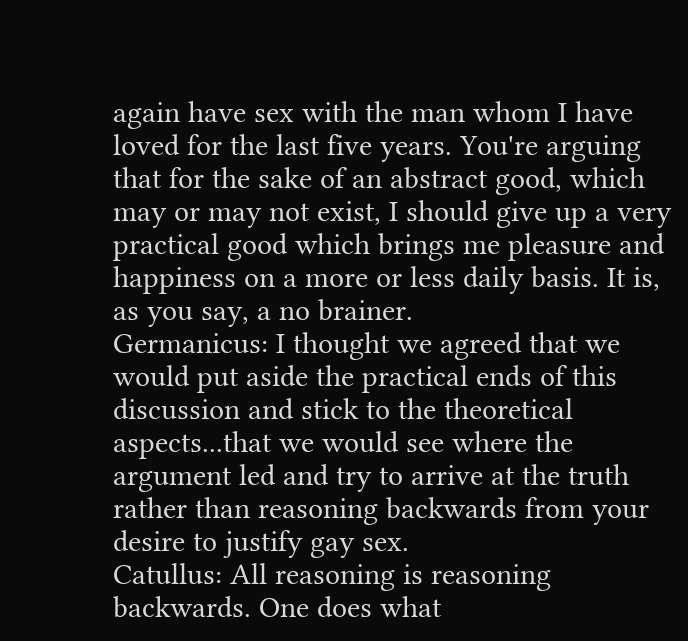again have sex with the man whom I have loved for the last five years. You're arguing that for the sake of an abstract good, which may or may not exist, I should give up a very practical good which brings me pleasure and happiness on a more or less daily basis. It is, as you say, a no brainer.
Germanicus: I thought we agreed that we would put aside the practical ends of this discussion and stick to the theoretical aspects...that we would see where the argument led and try to arrive at the truth rather than reasoning backwards from your desire to justify gay sex.
Catullus: All reasoning is reasoning backwards. One does what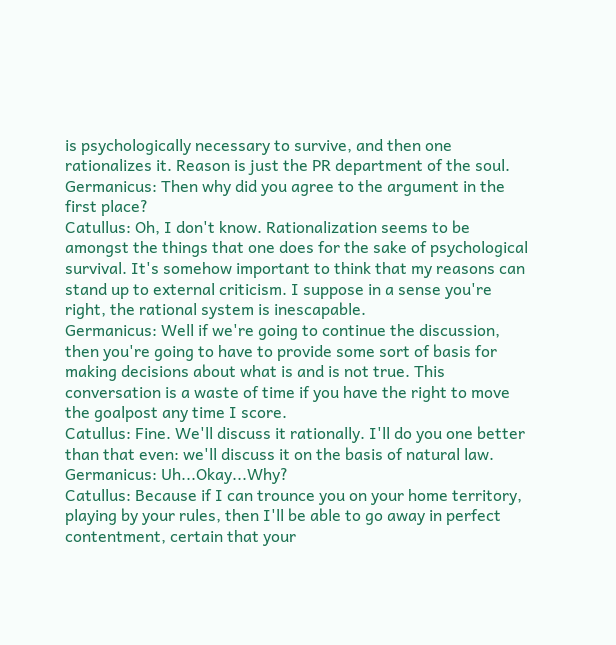is psychologically necessary to survive, and then one rationalizes it. Reason is just the PR department of the soul.
Germanicus: Then why did you agree to the argument in the first place?
Catullus: Oh, I don't know. Rationalization seems to be amongst the things that one does for the sake of psychological survival. It's somehow important to think that my reasons can stand up to external criticism. I suppose in a sense you're right, the rational system is inescapable.
Germanicus: Well if we're going to continue the discussion, then you're going to have to provide some sort of basis for making decisions about what is and is not true. This conversation is a waste of time if you have the right to move the goalpost any time I score.
Catullus: Fine. We'll discuss it rationally. I'll do you one better than that even: we'll discuss it on the basis of natural law.
Germanicus: Uh...Okay...Why?
Catullus: Because if I can trounce you on your home territory, playing by your rules, then I'll be able to go away in perfect contentment, certain that your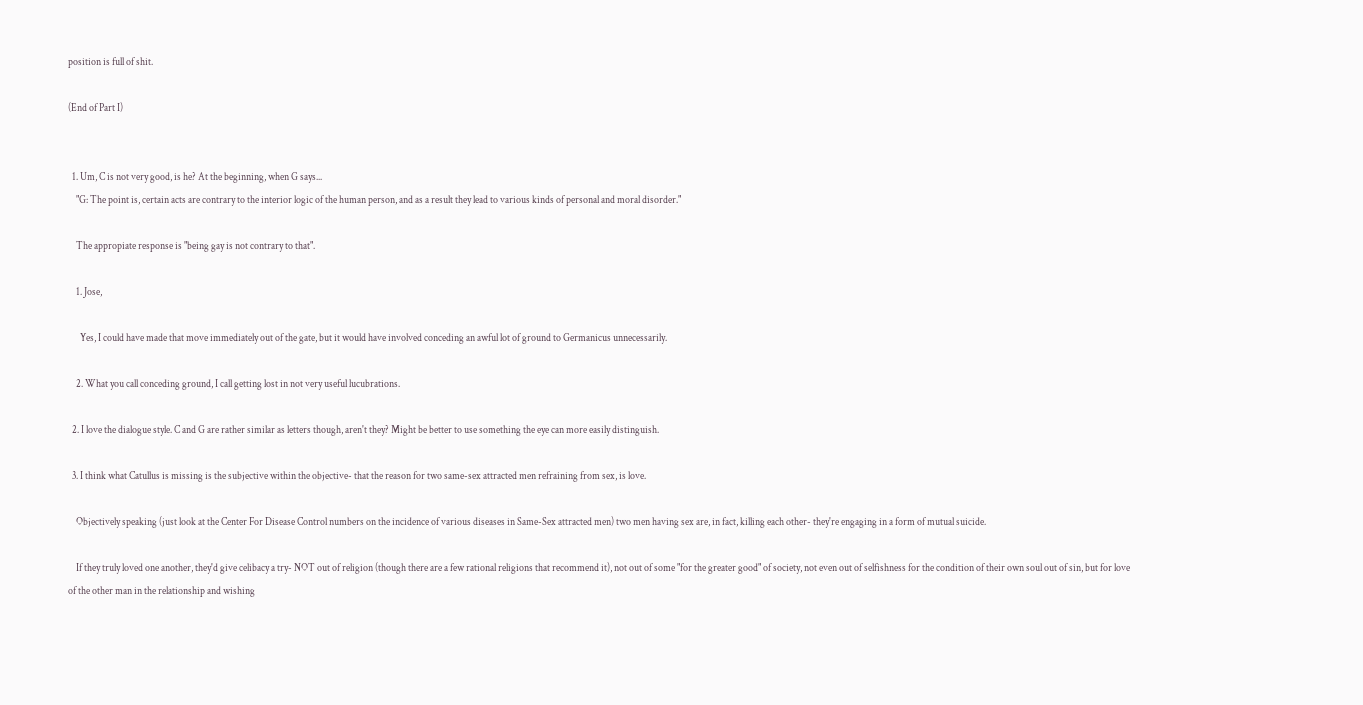position is full of shit.

(End of Part I)


  1. Um, C is not very good, is he? At the beginning, when G says...
    "G: The point is, certain acts are contrary to the interior logic of the human person, and as a result they lead to various kinds of personal and moral disorder."

    The appropiate response is "being gay is not contrary to that".

    1. Jose,

      Yes, I could have made that move immediately out of the gate, but it would have involved conceding an awful lot of ground to Germanicus unnecessarily.

    2. What you call conceding ground, I call getting lost in not very useful lucubrations.

  2. I love the dialogue style. C and G are rather similar as letters though, aren't they? Might be better to use something the eye can more easily distinguish.

  3. I think what Catullus is missing is the subjective within the objective- that the reason for two same-sex attracted men refraining from sex, is love.

    Objectively speaking (just look at the Center For Disease Control numbers on the incidence of various diseases in Same-Sex attracted men) two men having sex are, in fact, killing each other- they're engaging in a form of mutual suicide.

    If they truly loved one another, they'd give celibacy a try- NOT out of religion (though there are a few rational religions that recommend it), not out of some "for the greater good" of society, not even out of selfishness for the condition of their own soul out of sin, but for love of the other man in the relationship and wishing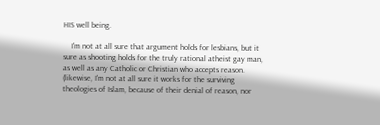HIS well being.

    I'm not at all sure that argument holds for lesbians, but it sure as shooting holds for the truly rational atheist gay man, as well as any Catholic or Christian who accepts reason. (likewise, I'm not at all sure it works for the surviving theologies of Islam, because of their denial of reason, nor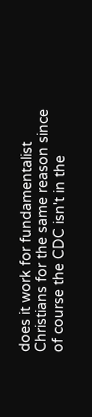does it work for fundamentalist Christians for the same reason since of course the CDC isn't in the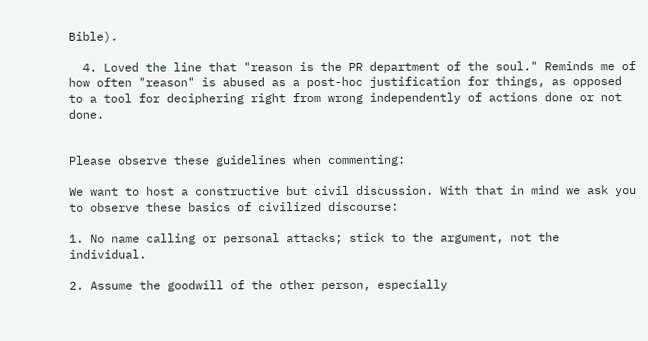Bible).

  4. Loved the line that "reason is the PR department of the soul." Reminds me of how often "reason" is abused as a post-hoc justification for things, as opposed to a tool for deciphering right from wrong independently of actions done or not done.


Please observe these guidelines when commenting:

We want to host a constructive but civil discussion. With that in mind we ask you to observe these basics of civilized discourse:

1. No name calling or personal attacks; stick to the argument, not the individual.

2. Assume the goodwill of the other person, especially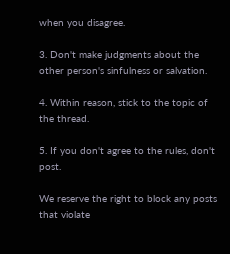when you disagree.

3. Don't make judgments about the other person's sinfulness or salvation.

4. Within reason, stick to the topic of the thread.

5. If you don't agree to the rules, don't post.

We reserve the right to block any posts that violate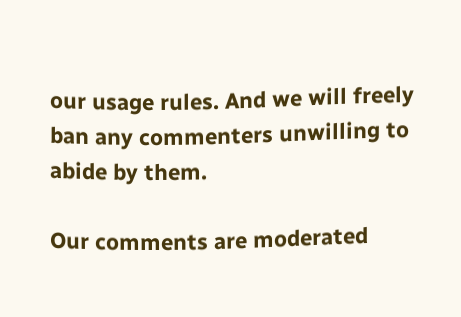our usage rules. And we will freely ban any commenters unwilling to abide by them.

Our comments are moderated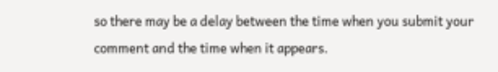so there may be a delay between the time when you submit your comment and the time when it appears.